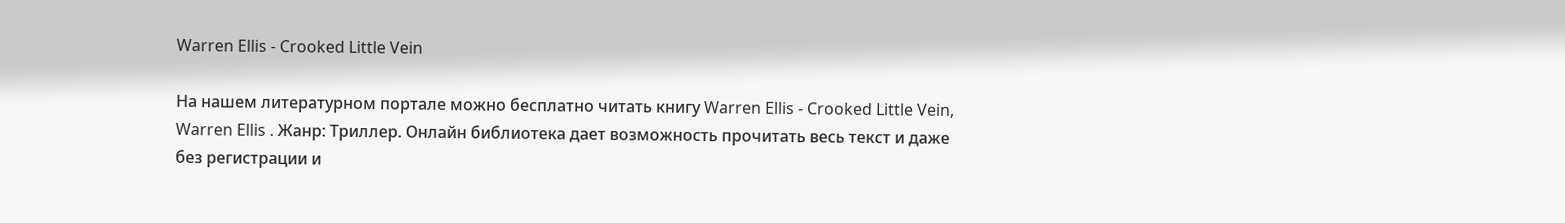Warren Ellis - Crooked Little Vein

На нашем литературном портале можно бесплатно читать книгу Warren Ellis - Crooked Little Vein, Warren Ellis . Жанр: Триллер. Онлайн библиотека дает возможность прочитать весь текст и даже без регистрации и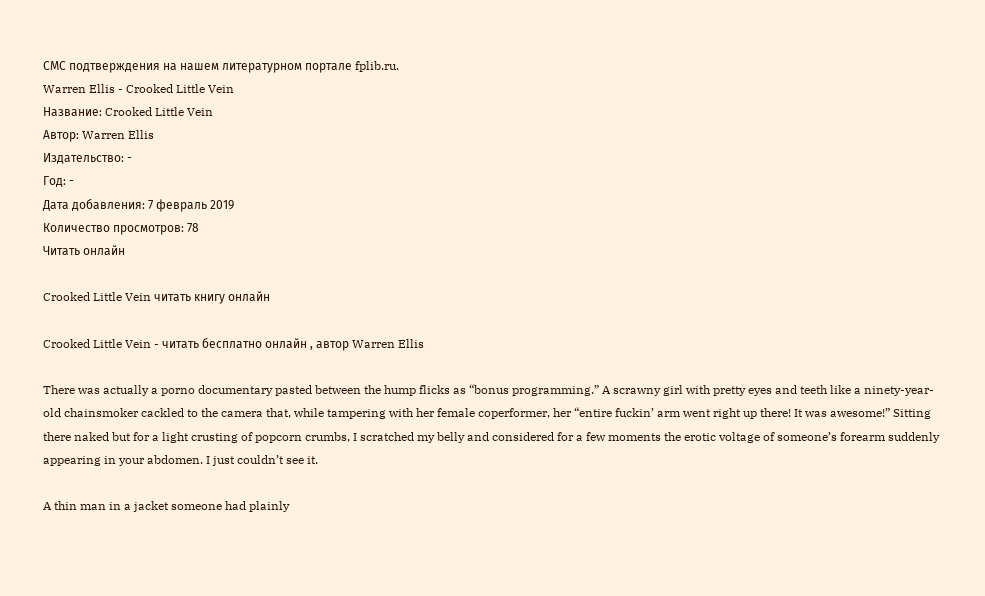СМС подтверждения на нашем литературном портале fplib.ru.
Warren Ellis - Crooked Little Vein
Название: Crooked Little Vein
Автор: Warren Ellis
Издательство: -
Год: -
Дата добавления: 7 февраль 2019
Количество просмотров: 78
Читать онлайн

Crooked Little Vein читать книгу онлайн

Crooked Little Vein - читать бесплатно онлайн , автор Warren Ellis

There was actually a porno documentary pasted between the hump flicks as “bonus programming.” A scrawny girl with pretty eyes and teeth like a ninety-year-old chainsmoker cackled to the camera that, while tampering with her female coperformer, her “entire fuckin’ arm went right up there! It was awesome!” Sitting there naked but for a light crusting of popcorn crumbs, I scratched my belly and considered for a few moments the erotic voltage of someone’s forearm suddenly appearing in your abdomen. I just couldn’t see it.

A thin man in a jacket someone had plainly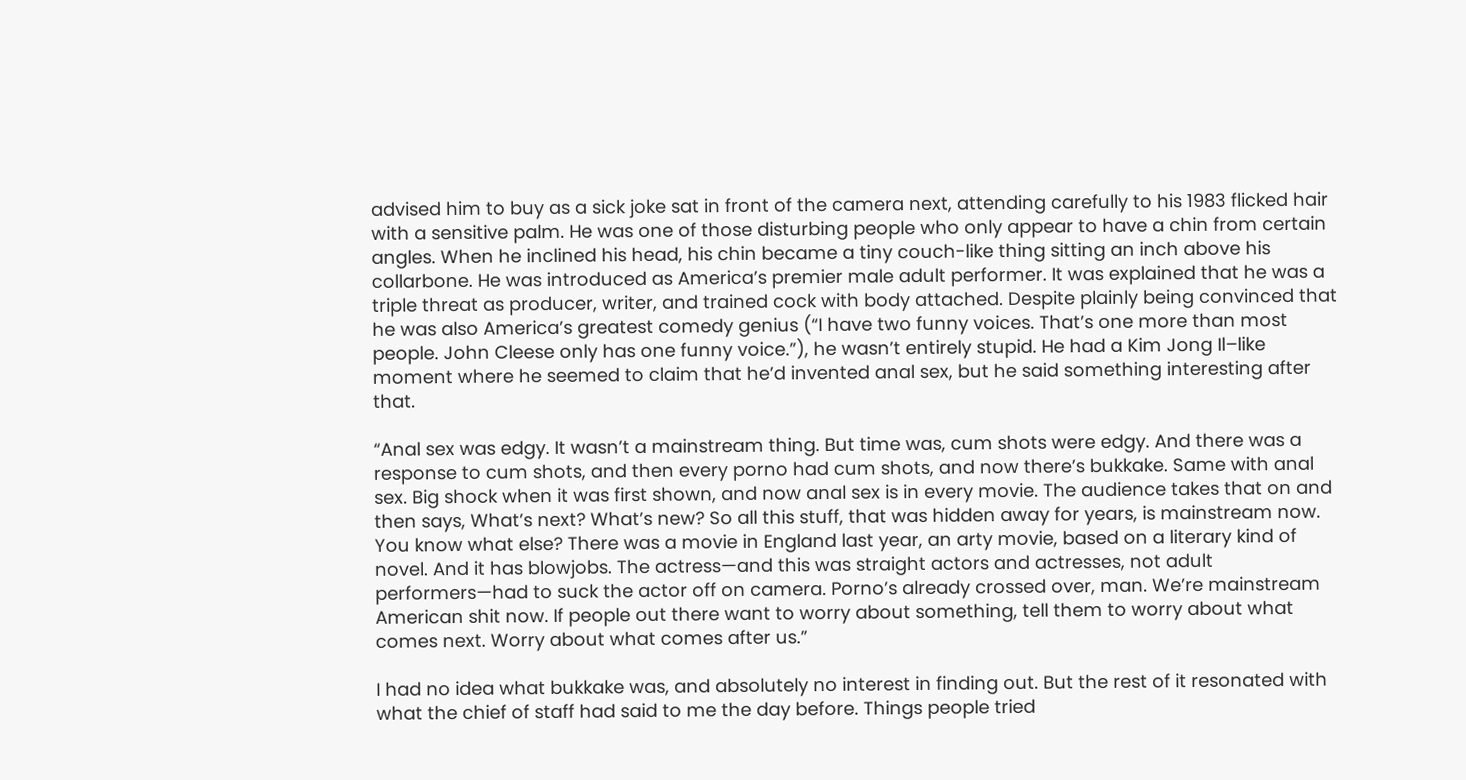advised him to buy as a sick joke sat in front of the camera next, attending carefully to his 1983 flicked hair with a sensitive palm. He was one of those disturbing people who only appear to have a chin from certain angles. When he inclined his head, his chin became a tiny couch-like thing sitting an inch above his collarbone. He was introduced as America’s premier male adult performer. It was explained that he was a triple threat as producer, writer, and trained cock with body attached. Despite plainly being convinced that he was also America’s greatest comedy genius (“I have two funny voices. That’s one more than most people. John Cleese only has one funny voice.”), he wasn’t entirely stupid. He had a Kim Jong Il–like moment where he seemed to claim that he’d invented anal sex, but he said something interesting after that.

“Anal sex was edgy. It wasn’t a mainstream thing. But time was, cum shots were edgy. And there was a response to cum shots, and then every porno had cum shots, and now there’s bukkake. Same with anal sex. Big shock when it was first shown, and now anal sex is in every movie. The audience takes that on and then says, What’s next? What’s new? So all this stuff, that was hidden away for years, is mainstream now. You know what else? There was a movie in England last year, an arty movie, based on a literary kind of novel. And it has blowjobs. The actress—and this was straight actors and actresses, not adult performers—had to suck the actor off on camera. Porno’s already crossed over, man. We’re mainstream American shit now. If people out there want to worry about something, tell them to worry about what comes next. Worry about what comes after us.”

I had no idea what bukkake was, and absolutely no interest in finding out. But the rest of it resonated with what the chief of staff had said to me the day before. Things people tried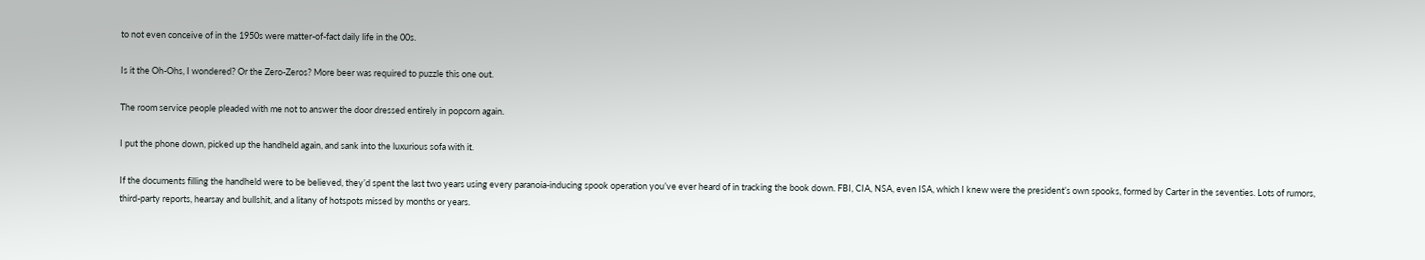to not even conceive of in the 1950s were matter-of-fact daily life in the 00s.

Is it the Oh-Ohs, I wondered? Or the Zero-Zeros? More beer was required to puzzle this one out.

The room service people pleaded with me not to answer the door dressed entirely in popcorn again.

I put the phone down, picked up the handheld again, and sank into the luxurious sofa with it.

If the documents filling the handheld were to be believed, they’d spent the last two years using every paranoia-inducing spook operation you’ve ever heard of in tracking the book down. FBI, CIA, NSA, even ISA, which I knew were the president’s own spooks, formed by Carter in the seventies. Lots of rumors, third-party reports, hearsay and bullshit, and a litany of hotspots missed by months or years.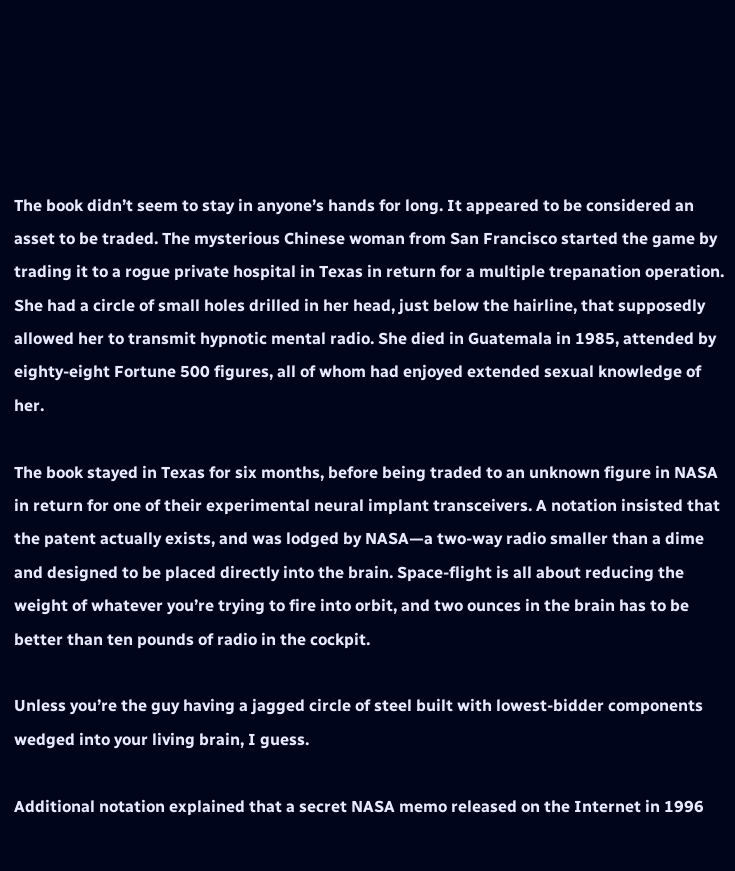The book didn’t seem to stay in anyone’s hands for long. It appeared to be considered an asset to be traded. The mysterious Chinese woman from San Francisco started the game by trading it to a rogue private hospital in Texas in return for a multiple trepanation operation. She had a circle of small holes drilled in her head, just below the hairline, that supposedly allowed her to transmit hypnotic mental radio. She died in Guatemala in 1985, attended by eighty-eight Fortune 500 figures, all of whom had enjoyed extended sexual knowledge of her.

The book stayed in Texas for six months, before being traded to an unknown figure in NASA in return for one of their experimental neural implant transceivers. A notation insisted that the patent actually exists, and was lodged by NASA—a two-way radio smaller than a dime and designed to be placed directly into the brain. Space-flight is all about reducing the weight of whatever you’re trying to fire into orbit, and two ounces in the brain has to be better than ten pounds of radio in the cockpit.

Unless you’re the guy having a jagged circle of steel built with lowest-bidder components wedged into your living brain, I guess.

Additional notation explained that a secret NASA memo released on the Internet in 1996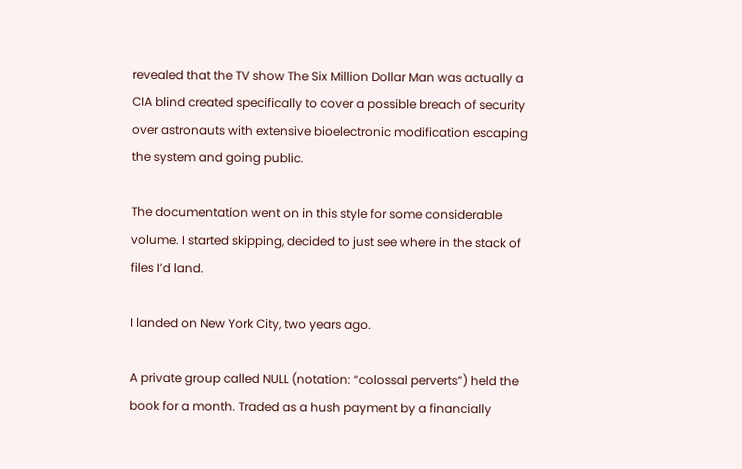revealed that the TV show The Six Million Dollar Man was actually a CIA blind created specifically to cover a possible breach of security over astronauts with extensive bioelectronic modification escaping the system and going public.

The documentation went on in this style for some considerable volume. I started skipping, decided to just see where in the stack of files I’d land.

I landed on New York City, two years ago.

A private group called NULL (notation: “colossal perverts”) held the book for a month. Traded as a hush payment by a financially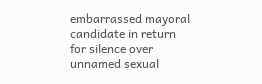embarrassed mayoral candidate in return for silence over unnamed sexual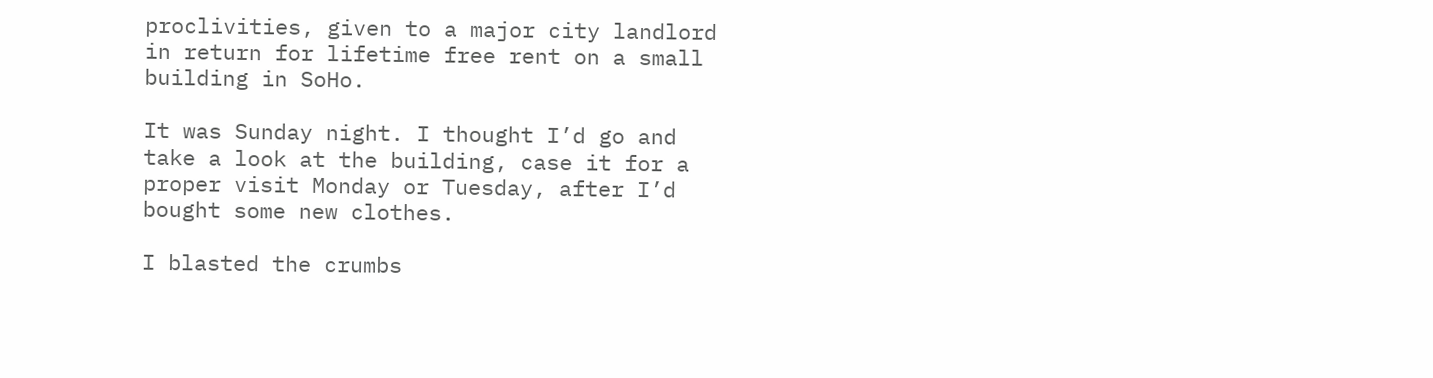proclivities, given to a major city landlord in return for lifetime free rent on a small building in SoHo.

It was Sunday night. I thought I’d go and take a look at the building, case it for a proper visit Monday or Tuesday, after I’d bought some new clothes.

I blasted the crumbs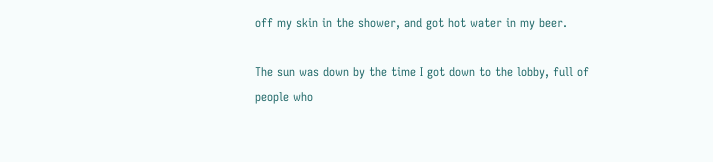off my skin in the shower, and got hot water in my beer.

The sun was down by the time I got down to the lobby, full of people who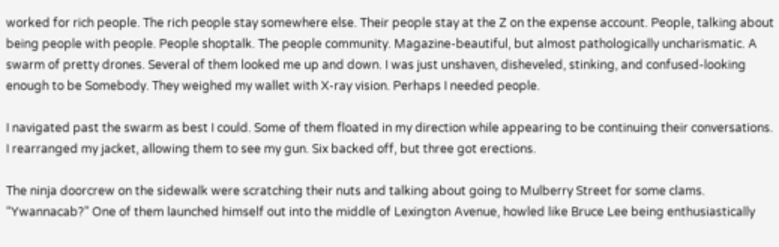worked for rich people. The rich people stay somewhere else. Their people stay at the Z on the expense account. People, talking about being people with people. People shoptalk. The people community. Magazine-beautiful, but almost pathologically uncharismatic. A swarm of pretty drones. Several of them looked me up and down. I was just unshaven, disheveled, stinking, and confused-looking enough to be Somebody. They weighed my wallet with X-ray vision. Perhaps I needed people.

I navigated past the swarm as best I could. Some of them floated in my direction while appearing to be continuing their conversations. I rearranged my jacket, allowing them to see my gun. Six backed off, but three got erections.

The ninja doorcrew on the sidewalk were scratching their nuts and talking about going to Mulberry Street for some clams. “Ywannacab?” One of them launched himself out into the middle of Lexington Avenue, howled like Bruce Lee being enthusiastically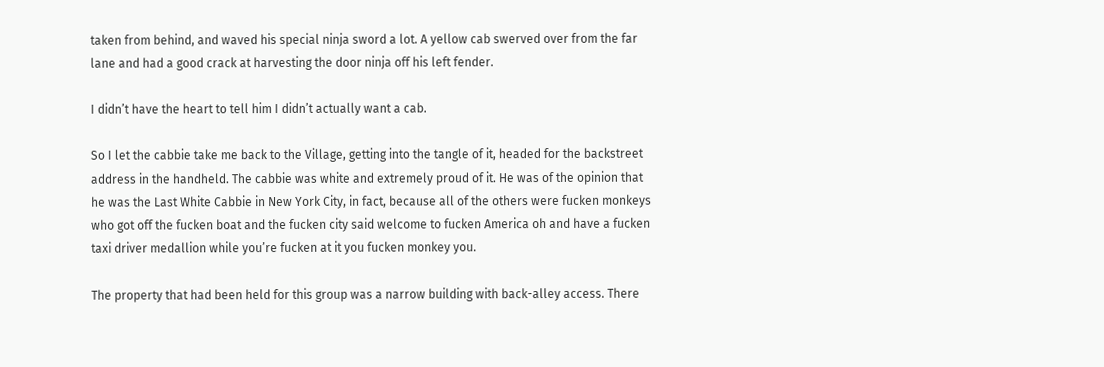taken from behind, and waved his special ninja sword a lot. A yellow cab swerved over from the far lane and had a good crack at harvesting the door ninja off his left fender.

I didn’t have the heart to tell him I didn’t actually want a cab.

So I let the cabbie take me back to the Village, getting into the tangle of it, headed for the backstreet address in the handheld. The cabbie was white and extremely proud of it. He was of the opinion that he was the Last White Cabbie in New York City, in fact, because all of the others were fucken monkeys who got off the fucken boat and the fucken city said welcome to fucken America oh and have a fucken taxi driver medallion while you’re fucken at it you fucken monkey you.

The property that had been held for this group was a narrow building with back-alley access. There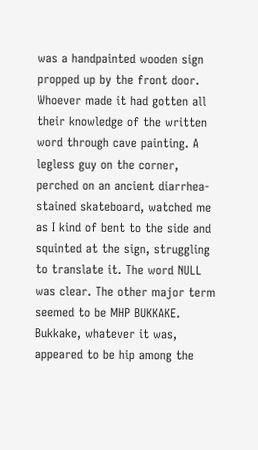was a handpainted wooden sign propped up by the front door. Whoever made it had gotten all their knowledge of the written word through cave painting. A legless guy on the corner, perched on an ancient diarrhea-stained skateboard, watched me as I kind of bent to the side and squinted at the sign, struggling to translate it. The word NULL was clear. The other major term seemed to be MHP BUKKAKE. Bukkake, whatever it was, appeared to be hip among the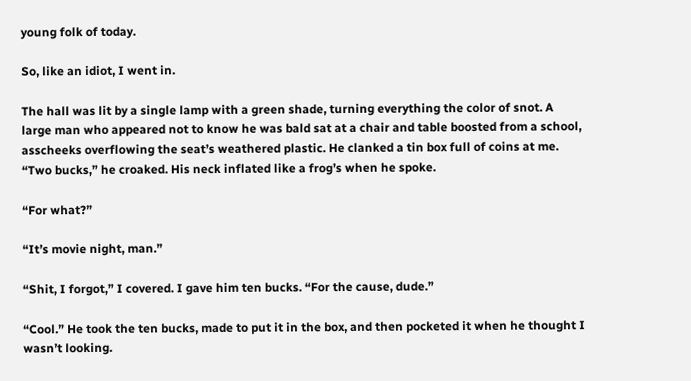young folk of today.

So, like an idiot, I went in.

The hall was lit by a single lamp with a green shade, turning everything the color of snot. A large man who appeared not to know he was bald sat at a chair and table boosted from a school, asscheeks overflowing the seat’s weathered plastic. He clanked a tin box full of coins at me. “Two bucks,” he croaked. His neck inflated like a frog’s when he spoke.

“For what?”

“It’s movie night, man.”

“Shit, I forgot,” I covered. I gave him ten bucks. “For the cause, dude.”

“Cool.” He took the ten bucks, made to put it in the box, and then pocketed it when he thought I wasn’t looking.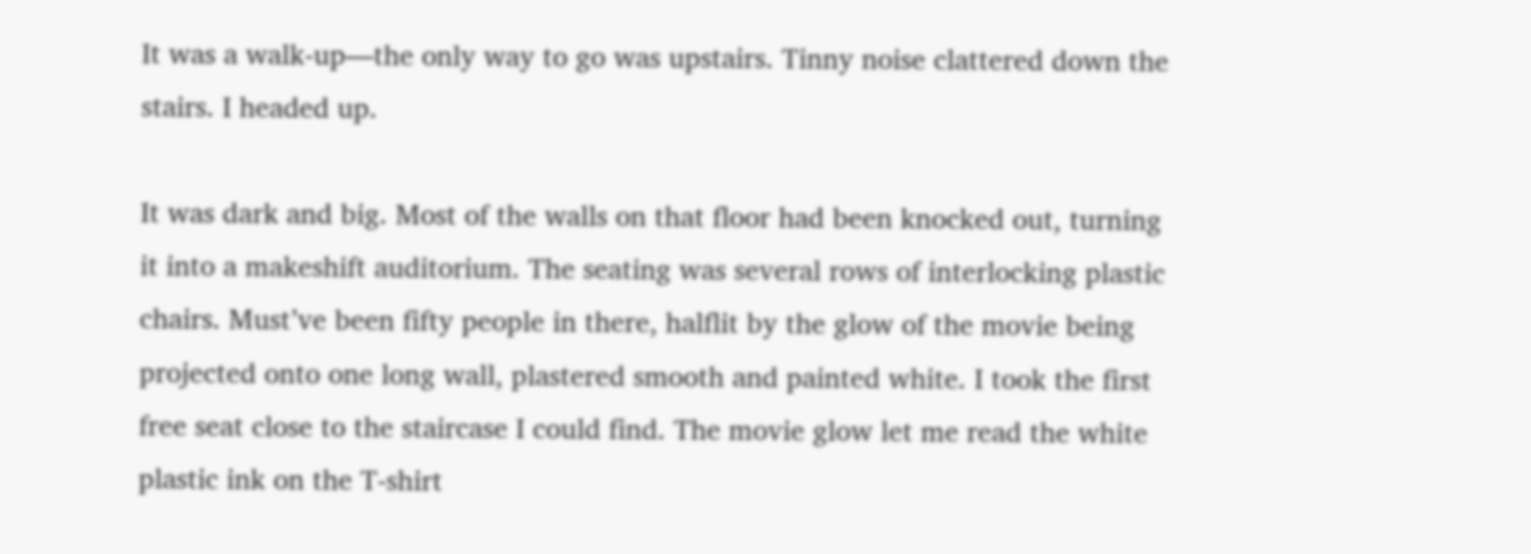It was a walk-up—the only way to go was upstairs. Tinny noise clattered down the stairs. I headed up.

It was dark and big. Most of the walls on that floor had been knocked out, turning it into a makeshift auditorium. The seating was several rows of interlocking plastic chairs. Must’ve been fifty people in there, halflit by the glow of the movie being projected onto one long wall, plastered smooth and painted white. I took the first free seat close to the staircase I could find. The movie glow let me read the white plastic ink on the T-shirt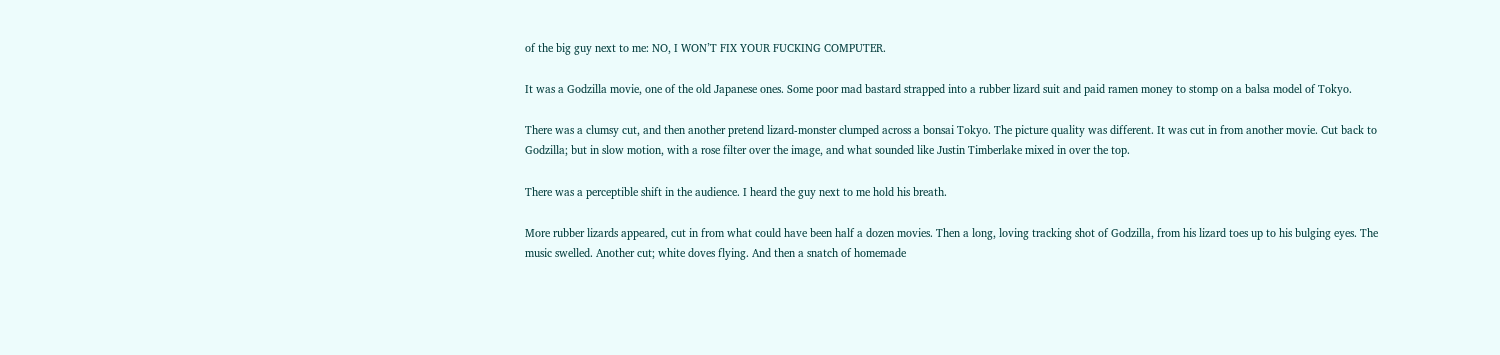of the big guy next to me: NO, I WON’T FIX YOUR FUCKING COMPUTER.

It was a Godzilla movie, one of the old Japanese ones. Some poor mad bastard strapped into a rubber lizard suit and paid ramen money to stomp on a balsa model of Tokyo.

There was a clumsy cut, and then another pretend lizard-monster clumped across a bonsai Tokyo. The picture quality was different. It was cut in from another movie. Cut back to Godzilla; but in slow motion, with a rose filter over the image, and what sounded like Justin Timberlake mixed in over the top.

There was a perceptible shift in the audience. I heard the guy next to me hold his breath.

More rubber lizards appeared, cut in from what could have been half a dozen movies. Then a long, loving tracking shot of Godzilla, from his lizard toes up to his bulging eyes. The music swelled. Another cut; white doves flying. And then a snatch of homemade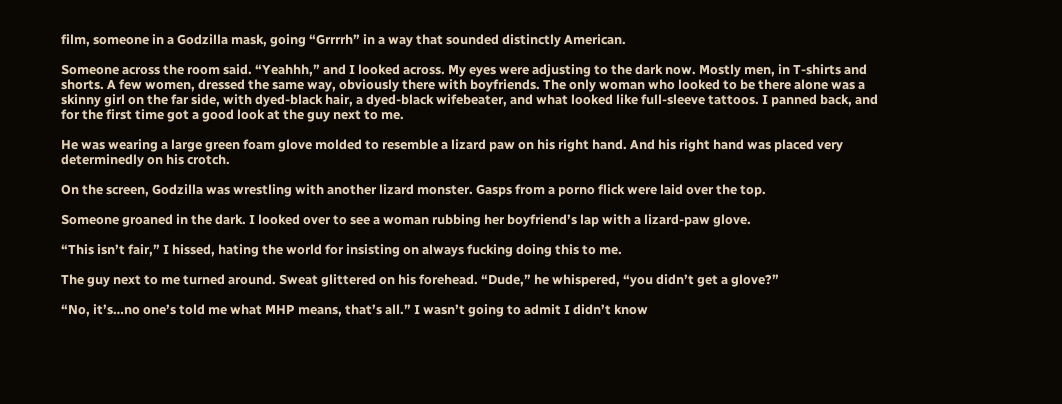film, someone in a Godzilla mask, going “Grrrrh” in a way that sounded distinctly American.

Someone across the room said. “Yeahhh,” and I looked across. My eyes were adjusting to the dark now. Mostly men, in T-shirts and shorts. A few women, dressed the same way, obviously there with boyfriends. The only woman who looked to be there alone was a skinny girl on the far side, with dyed-black hair, a dyed-black wifebeater, and what looked like full-sleeve tattoos. I panned back, and for the first time got a good look at the guy next to me.

He was wearing a large green foam glove molded to resemble a lizard paw on his right hand. And his right hand was placed very determinedly on his crotch.

On the screen, Godzilla was wrestling with another lizard monster. Gasps from a porno flick were laid over the top.

Someone groaned in the dark. I looked over to see a woman rubbing her boyfriend’s lap with a lizard-paw glove.

“This isn’t fair,” I hissed, hating the world for insisting on always fucking doing this to me.

The guy next to me turned around. Sweat glittered on his forehead. “Dude,” he whispered, “you didn’t get a glove?”

“No, it’s…no one’s told me what MHP means, that’s all.” I wasn’t going to admit I didn’t know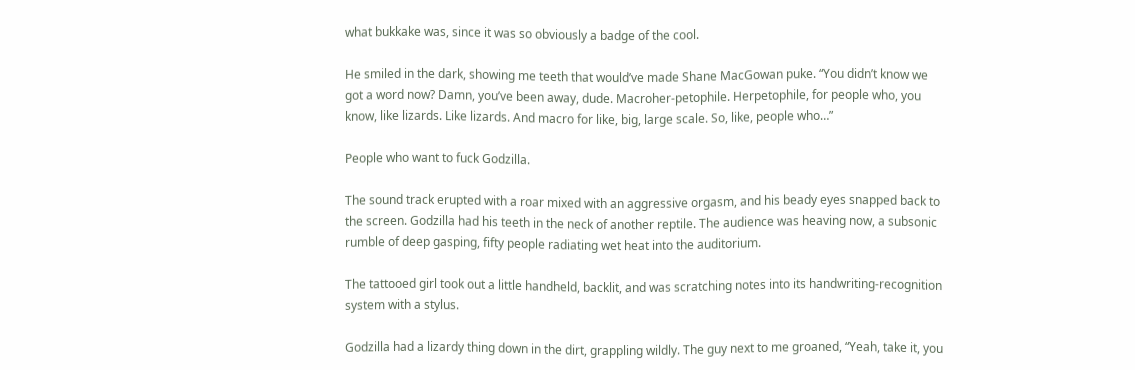what bukkake was, since it was so obviously a badge of the cool.

He smiled in the dark, showing me teeth that would’ve made Shane MacGowan puke. “You didn’t know we got a word now? Damn, you’ve been away, dude. Macroher-petophile. Herpetophile, for people who, you know, like lizards. Like lizards. And macro for like, big, large scale. So, like, people who…”

People who want to fuck Godzilla.

The sound track erupted with a roar mixed with an aggressive orgasm, and his beady eyes snapped back to the screen. Godzilla had his teeth in the neck of another reptile. The audience was heaving now, a subsonic rumble of deep gasping, fifty people radiating wet heat into the auditorium.

The tattooed girl took out a little handheld, backlit, and was scratching notes into its handwriting-recognition system with a stylus.

Godzilla had a lizardy thing down in the dirt, grappling wildly. The guy next to me groaned, “Yeah, take it, you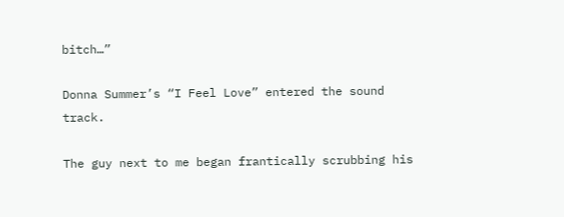bitch…”

Donna Summer’s “I Feel Love” entered the sound track.

The guy next to me began frantically scrubbing his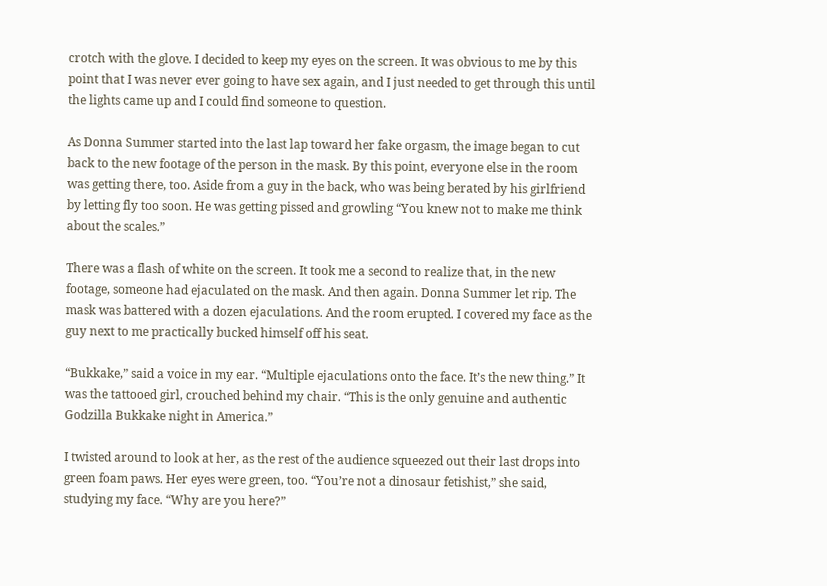crotch with the glove. I decided to keep my eyes on the screen. It was obvious to me by this point that I was never ever going to have sex again, and I just needed to get through this until the lights came up and I could find someone to question.

As Donna Summer started into the last lap toward her fake orgasm, the image began to cut back to the new footage of the person in the mask. By this point, everyone else in the room was getting there, too. Aside from a guy in the back, who was being berated by his girlfriend by letting fly too soon. He was getting pissed and growling “You knew not to make me think about the scales.”

There was a flash of white on the screen. It took me a second to realize that, in the new footage, someone had ejaculated on the mask. And then again. Donna Summer let rip. The mask was battered with a dozen ejaculations. And the room erupted. I covered my face as the guy next to me practically bucked himself off his seat.

“Bukkake,” said a voice in my ear. “Multiple ejaculations onto the face. It’s the new thing.” It was the tattooed girl, crouched behind my chair. “This is the only genuine and authentic Godzilla Bukkake night in America.”

I twisted around to look at her, as the rest of the audience squeezed out their last drops into green foam paws. Her eyes were green, too. “You’re not a dinosaur fetishist,” she said, studying my face. “Why are you here?”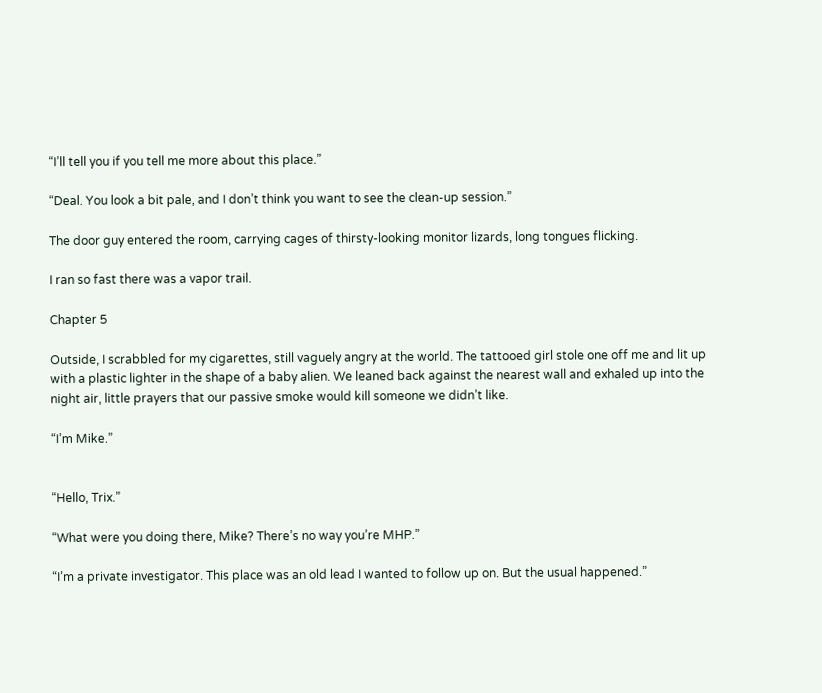“I’ll tell you if you tell me more about this place.”

“Deal. You look a bit pale, and I don’t think you want to see the clean-up session.”

The door guy entered the room, carrying cages of thirsty-looking monitor lizards, long tongues flicking.

I ran so fast there was a vapor trail.

Chapter 5

Outside, I scrabbled for my cigarettes, still vaguely angry at the world. The tattooed girl stole one off me and lit up with a plastic lighter in the shape of a baby alien. We leaned back against the nearest wall and exhaled up into the night air, little prayers that our passive smoke would kill someone we didn’t like.

“I’m Mike.”


“Hello, Trix.”

“What were you doing there, Mike? There’s no way you’re MHP.”

“I’m a private investigator. This place was an old lead I wanted to follow up on. But the usual happened.”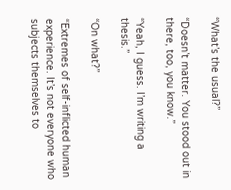“What’s the usual?”

“Doesn’t matter. You stood out in there, too, you know.”

“Yeah, I guess. I’m writing a thesis.”

“On what?”

“Extremes of self-inflicted human experience. It’s not everyone who subjects themselves to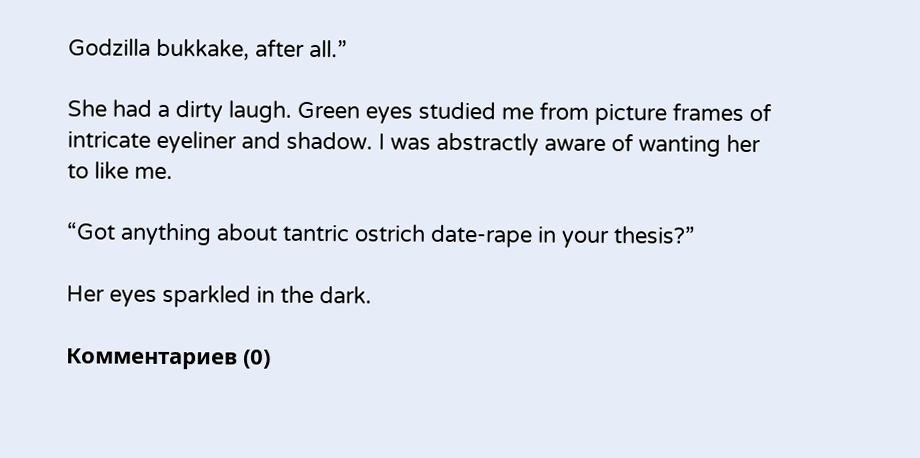Godzilla bukkake, after all.”

She had a dirty laugh. Green eyes studied me from picture frames of intricate eyeliner and shadow. I was abstractly aware of wanting her to like me.

“Got anything about tantric ostrich date-rape in your thesis?”

Her eyes sparkled in the dark.

Комментариев (0)